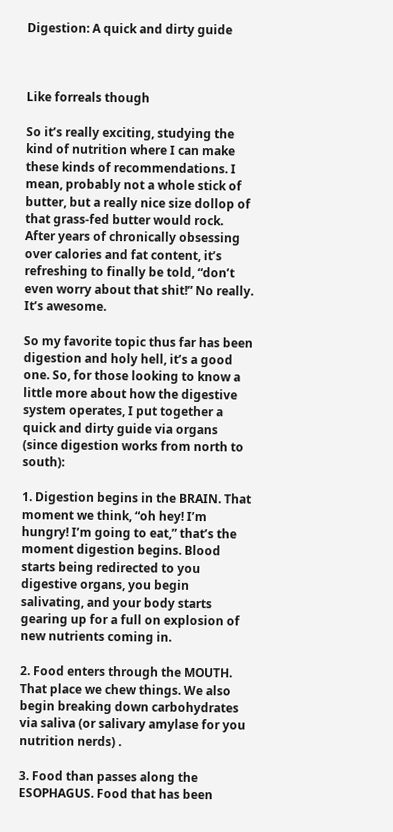Digestion: A quick and dirty guide



Like forreals though

So it’s really exciting, studying the kind of nutrition where I can make these kinds of recommendations. I mean, probably not a whole stick of butter, but a really nice size dollop of that grass-fed butter would rock. After years of chronically obsessing over calories and fat content, it’s refreshing to finally be told, “don’t even worry about that shit!” No really. It’s awesome.

So my favorite topic thus far has been digestion and holy hell, it’s a good one. So, for those looking to know a little more about how the digestive system operates, I put together a quick and dirty guide via organs (since digestion works from north to south):

1. Digestion begins in the BRAIN. That moment we think, “oh hey! I’m hungry! I’m going to eat,” that’s the moment digestion begins. Blood starts being redirected to you digestive organs, you begin salivating, and your body starts gearing up for a full on explosion of new nutrients coming in.

2. Food enters through the MOUTH. That place we chew things. We also begin breaking down carbohydrates via saliva (or salivary amylase for you nutrition nerds) .

3. Food than passes along the ESOPHAGUS. Food that has been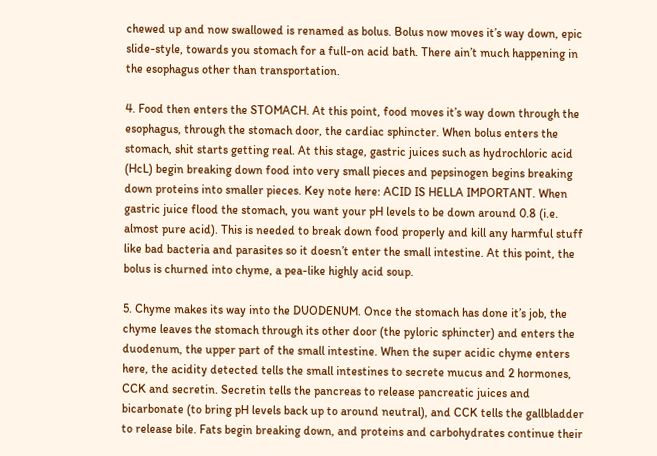chewed up and now swallowed is renamed as bolus. Bolus now moves it’s way down, epic slide-style, towards you stomach for a full-on acid bath. There ain’t much happening in the esophagus other than transportation.

4. Food then enters the STOMACH. At this point, food moves it’s way down through the esophagus, through the stomach door, the cardiac sphincter. When bolus enters the stomach, shit starts getting real. At this stage, gastric juices such as hydrochloric acid (HcL) begin breaking down food into very small pieces and pepsinogen begins breaking down proteins into smaller pieces. Key note here: ACID IS HELLA IMPORTANT. When gastric juice flood the stomach, you want your pH levels to be down around 0.8 (i.e. almost pure acid). This is needed to break down food properly and kill any harmful stuff like bad bacteria and parasites so it doesn’t enter the small intestine. At this point, the bolus is churned into chyme, a pea-like highly acid soup.

5. Chyme makes its way into the DUODENUM. Once the stomach has done it’s job, the chyme leaves the stomach through its other door (the pyloric sphincter) and enters the duodenum, the upper part of the small intestine. When the super acidic chyme enters here, the acidity detected tells the small intestines to secrete mucus and 2 hormones, CCK and secretin. Secretin tells the pancreas to release pancreatic juices and bicarbonate (to bring pH levels back up to around neutral), and CCK tells the gallbladder to release bile. Fats begin breaking down, and proteins and carbohydrates continue their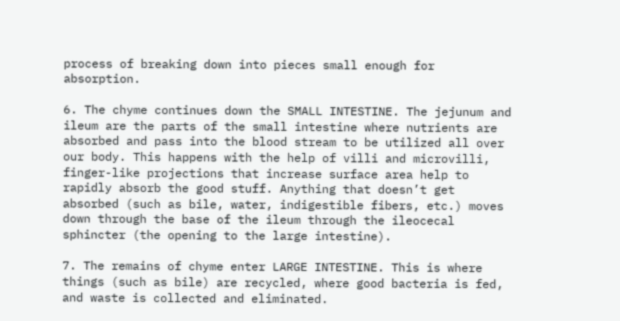process of breaking down into pieces small enough for absorption.

6. The chyme continues down the SMALL INTESTINE. The jejunum and ileum are the parts of the small intestine where nutrients are absorbed and pass into the blood stream to be utilized all over our body. This happens with the help of villi and microvilli, finger-like projections that increase surface area help to rapidly absorb the good stuff. Anything that doesn’t get absorbed (such as bile, water, indigestible fibers, etc.) moves down through the base of the ileum through the ileocecal sphincter (the opening to the large intestine).

7. The remains of chyme enter LARGE INTESTINE. This is where things (such as bile) are recycled, where good bacteria is fed, and waste is collected and eliminated.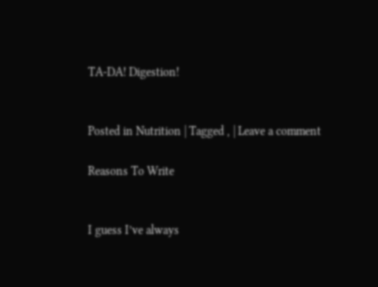TA-DA! Digestion!


Posted in Nutrition | Tagged , | Leave a comment

Reasons To Write


I guess I’ve always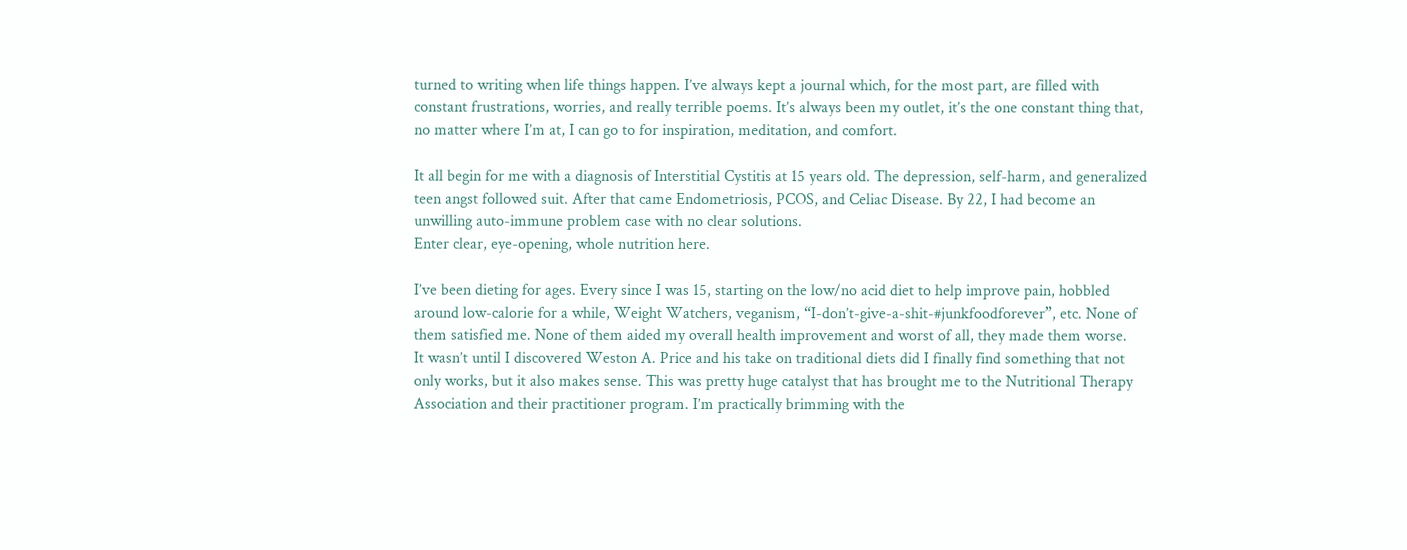turned to writing when life things happen. I’ve always kept a journal which, for the most part, are filled with constant frustrations, worries, and really terrible poems. It’s always been my outlet, it’s the one constant thing that, no matter where I’m at, I can go to for inspiration, meditation, and comfort.

It all begin for me with a diagnosis of Interstitial Cystitis at 15 years old. The depression, self-harm, and generalized teen angst followed suit. After that came Endometriosis, PCOS, and Celiac Disease. By 22, I had become an unwilling auto-immune problem case with no clear solutions.
Enter clear, eye-opening, whole nutrition here.

I’ve been dieting for ages. Every since I was 15, starting on the low/no acid diet to help improve pain, hobbled around low-calorie for a while, Weight Watchers, veganism, “I-don’t-give-a-shit-#junkfoodforever”, etc. None of them satisfied me. None of them aided my overall health improvement and worst of all, they made them worse.
It wasn’t until I discovered Weston A. Price and his take on traditional diets did I finally find something that not only works, but it also makes sense. This was pretty huge catalyst that has brought me to the Nutritional Therapy Association and their practitioner program. I’m practically brimming with the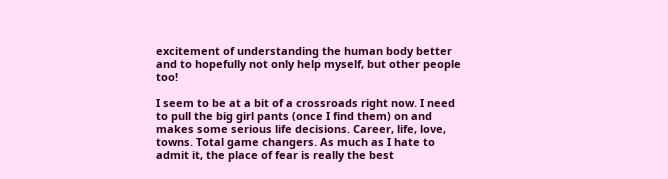excitement of understanding the human body better and to hopefully not only help myself, but other people too!

I seem to be at a bit of a crossroads right now. I need to pull the big girl pants (once I find them) on and makes some serious life decisions. Career, life, love, towns. Total game changers. As much as I hate to admit it, the place of fear is really the best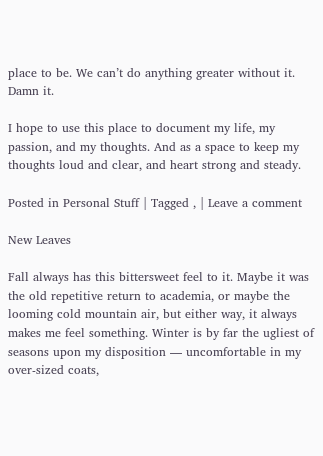place to be. We can’t do anything greater without it.
Damn it.

I hope to use this place to document my life, my passion, and my thoughts. And as a space to keep my thoughts loud and clear, and heart strong and steady.

Posted in Personal Stuff | Tagged , | Leave a comment

New Leaves

Fall always has this bittersweet feel to it. Maybe it was the old repetitive return to academia, or maybe the looming cold mountain air, but either way, it always makes me feel something. Winter is by far the ugliest of seasons upon my disposition — uncomfortable in my over-sized coats,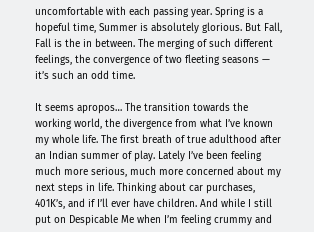uncomfortable with each passing year. Spring is a hopeful time, Summer is absolutely glorious. But Fall, Fall is the in between. The merging of such different feelings, the convergence of two fleeting seasons — it’s such an odd time.

It seems apropos… The transition towards the working world, the divergence from what I’ve known my whole life. The first breath of true adulthood after an Indian summer of play. Lately I’ve been feeling much more serious, much more concerned about my next steps in life. Thinking about car purchases, 401K’s, and if I’ll ever have children. And while I still put on Despicable Me when I’m feeling crummy and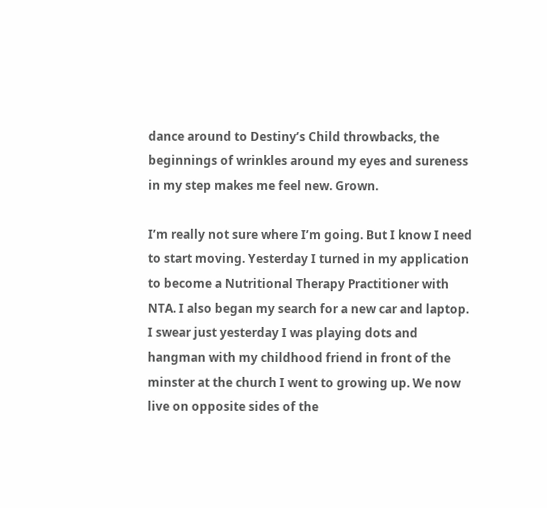dance around to Destiny’s Child throwbacks, the beginnings of wrinkles around my eyes and sureness in my step makes me feel new. Grown.

I’m really not sure where I’m going. But I know I need to start moving. Yesterday I turned in my application to become a Nutritional Therapy Practitioner with NTA. I also began my search for a new car and laptop. I swear just yesterday I was playing dots and hangman with my childhood friend in front of the minster at the church I went to growing up. We now live on opposite sides of the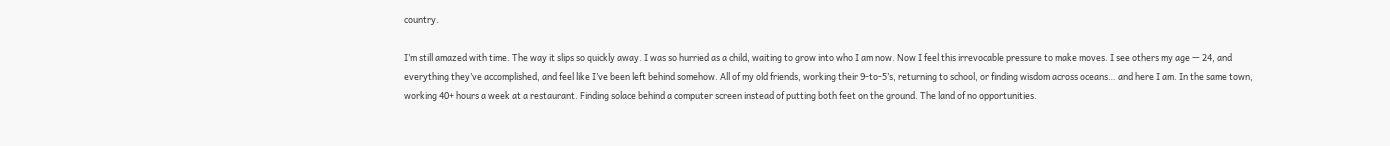country.

I’m still amazed with time. The way it slips so quickly away. I was so hurried as a child, waiting to grow into who I am now. Now I feel this irrevocable pressure to make moves. I see others my age — 24, and everything they’ve accomplished, and feel like I’ve been left behind somehow. All of my old friends, working their 9-to-5’s, returning to school, or finding wisdom across oceans… and here I am. In the same town, working 40+ hours a week at a restaurant. Finding solace behind a computer screen instead of putting both feet on the ground. The land of no opportunities.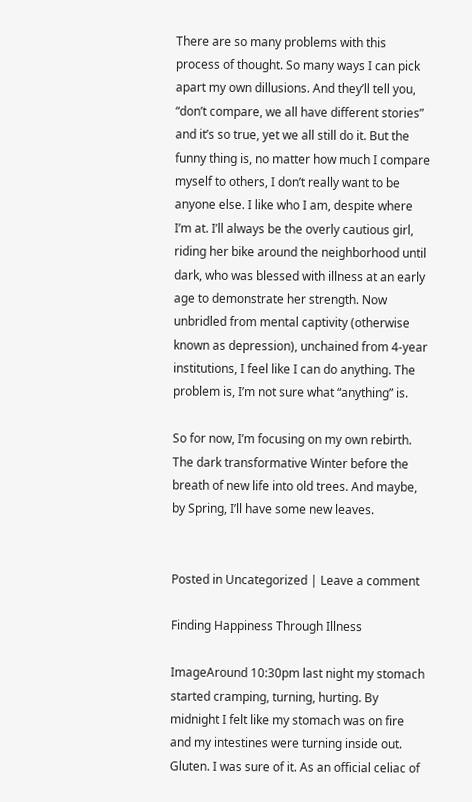There are so many problems with this process of thought. So many ways I can pick apart my own dillusions. And they’ll tell you, “don’t compare, we all have different stories” and it’s so true, yet we all still do it. But the funny thing is, no matter how much I compare myself to others, I don’t really want to be anyone else. I like who I am, despite where I’m at. I’ll always be the overly cautious girl, riding her bike around the neighborhood until dark, who was blessed with illness at an early age to demonstrate her strength. Now unbridled from mental captivity (otherwise known as depression), unchained from 4-year institutions, I feel like I can do anything. The problem is, I’m not sure what “anything” is.

So for now, I’m focusing on my own rebirth. The dark transformative Winter before the breath of new life into old trees. And maybe, by Spring, I’ll have some new leaves.


Posted in Uncategorized | Leave a comment

Finding Happiness Through Illness

ImageAround 10:30pm last night my stomach started cramping, turning, hurting. By midnight I felt like my stomach was on fire and my intestines were turning inside out. Gluten. I was sure of it. As an official celiac of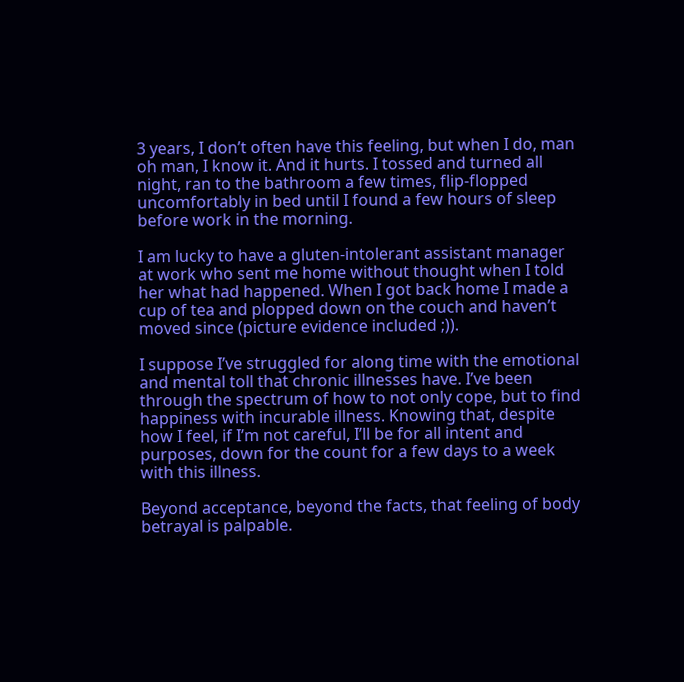3 years, I don’t often have this feeling, but when I do, man oh man, I know it. And it hurts. I tossed and turned all night, ran to the bathroom a few times, flip-flopped uncomfortably in bed until I found a few hours of sleep before work in the morning.

I am lucky to have a gluten-intolerant assistant manager at work who sent me home without thought when I told her what had happened. When I got back home I made a cup of tea and plopped down on the couch and haven’t moved since (picture evidence included ;)).

I suppose I’ve struggled for along time with the emotional and mental toll that chronic illnesses have. I’ve been through the spectrum of how to not only cope, but to find happiness with incurable illness. Knowing that, despite how I feel, if I’m not careful, I’ll be for all intent and purposes, down for the count for a few days to a week with this illness.

Beyond acceptance, beyond the facts, that feeling of body betrayal is palpable.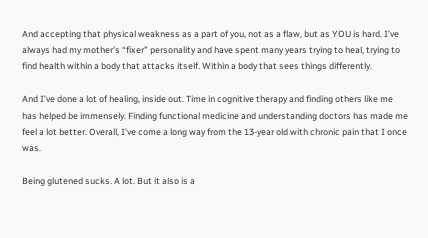And accepting that physical weakness as a part of you, not as a flaw, but as YOU is hard. I’ve always had my mother’s “fixer” personality and have spent many years trying to heal, trying to find health within a body that attacks itself. Within a body that sees things differently.

And I’ve done a lot of healing, inside out. Time in cognitive therapy and finding others like me has helped be immensely. Finding functional medicine and understanding doctors has made me feel a lot better. Overall, I’ve come a long way from the 13-year old with chronic pain that I once was.

Being glutened sucks. A lot. But it also is a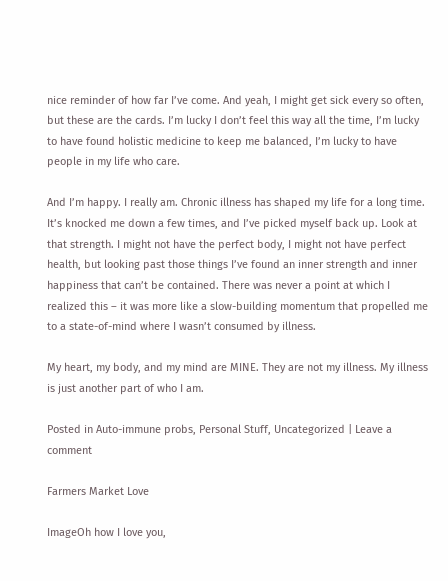nice reminder of how far I’ve come. And yeah, I might get sick every so often, but these are the cards. I’m lucky I don’t feel this way all the time, I’m lucky to have found holistic medicine to keep me balanced, I’m lucky to have people in my life who care.

And I’m happy. I really am. Chronic illness has shaped my life for a long time. It’s knocked me down a few times, and I’ve picked myself back up. Look at that strength. I might not have the perfect body, I might not have perfect health, but looking past those things I’ve found an inner strength and inner happiness that can’t be contained. There was never a point at which I realized this – it was more like a slow-building momentum that propelled me to a state-of-mind where I wasn’t consumed by illness.

My heart, my body, and my mind are MINE. They are not my illness. My illness is just another part of who I am.

Posted in Auto-immune probs, Personal Stuff, Uncategorized | Leave a comment

Farmers Market Love

ImageOh how I love you,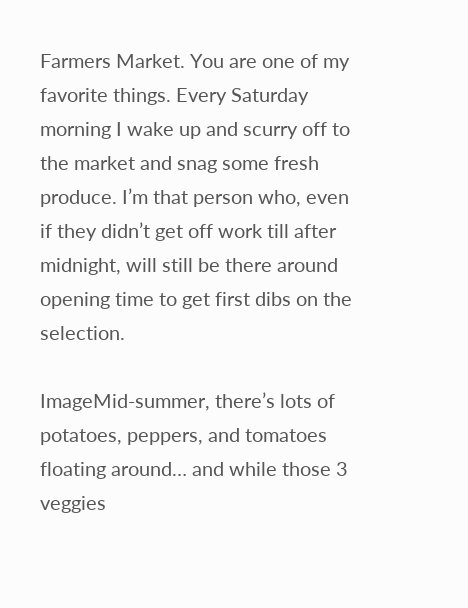Farmers Market. You are one of my favorite things. Every Saturday morning I wake up and scurry off to the market and snag some fresh produce. I’m that person who, even if they didn’t get off work till after midnight, will still be there around opening time to get first dibs on the selection.

ImageMid-summer, there’s lots of potatoes, peppers, and tomatoes floating around… and while those 3 veggies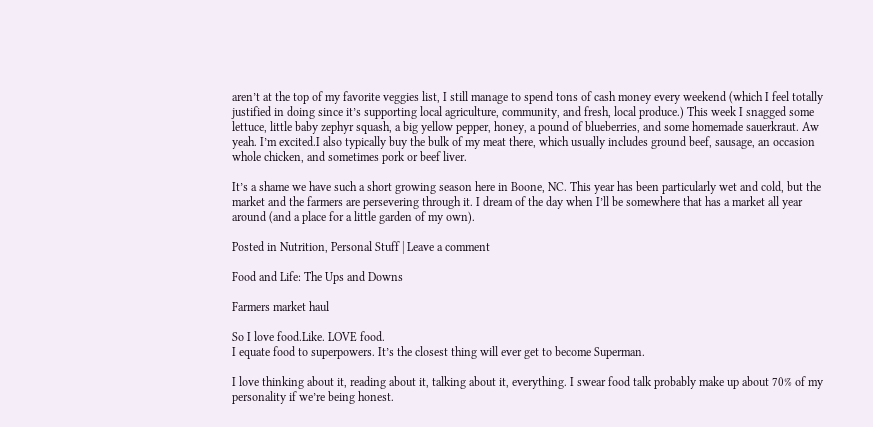aren’t at the top of my favorite veggies list, I still manage to spend tons of cash money every weekend (which I feel totally justified in doing since it’s supporting local agriculture, community, and fresh, local produce.) This week I snagged some lettuce, little baby zephyr squash, a big yellow pepper, honey, a pound of blueberries, and some homemade sauerkraut. Aw yeah. I’m excited.I also typically buy the bulk of my meat there, which usually includes ground beef, sausage, an occasion whole chicken, and sometimes pork or beef liver.

It’s a shame we have such a short growing season here in Boone, NC. This year has been particularly wet and cold, but the market and the farmers are persevering through it. I dream of the day when I’ll be somewhere that has a market all year around (and a place for a little garden of my own).

Posted in Nutrition, Personal Stuff | Leave a comment

Food and Life: The Ups and Downs

Farmers market haul

So I love food.Like. LOVE food.
I equate food to superpowers. It’s the closest thing will ever get to become Superman.

I love thinking about it, reading about it, talking about it, everything. I swear food talk probably make up about 70% of my personality if we’re being honest.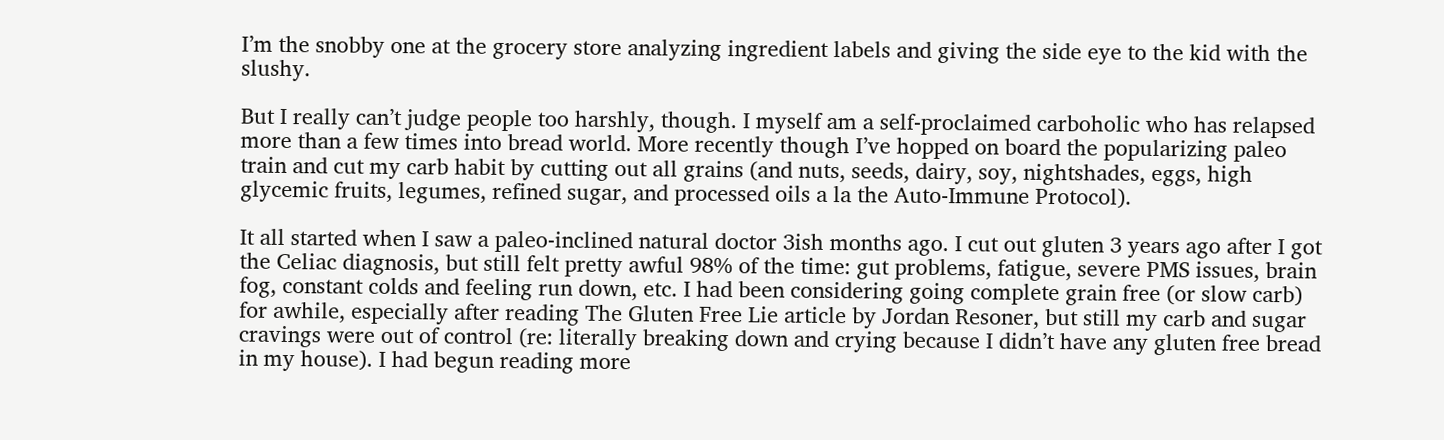I’m the snobby one at the grocery store analyzing ingredient labels and giving the side eye to the kid with the slushy.

But I really can’t judge people too harshly, though. I myself am a self-proclaimed carboholic who has relapsed more than a few times into bread world. More recently though I’ve hopped on board the popularizing paleo train and cut my carb habit by cutting out all grains (and nuts, seeds, dairy, soy, nightshades, eggs, high glycemic fruits, legumes, refined sugar, and processed oils a la the Auto-Immune Protocol).

It all started when I saw a paleo-inclined natural doctor 3ish months ago. I cut out gluten 3 years ago after I got the Celiac diagnosis, but still felt pretty awful 98% of the time: gut problems, fatigue, severe PMS issues, brain fog, constant colds and feeling run down, etc. I had been considering going complete grain free (or slow carb) for awhile, especially after reading The Gluten Free Lie article by Jordan Resoner, but still my carb and sugar cravings were out of control (re: literally breaking down and crying because I didn’t have any gluten free bread in my house). I had begun reading more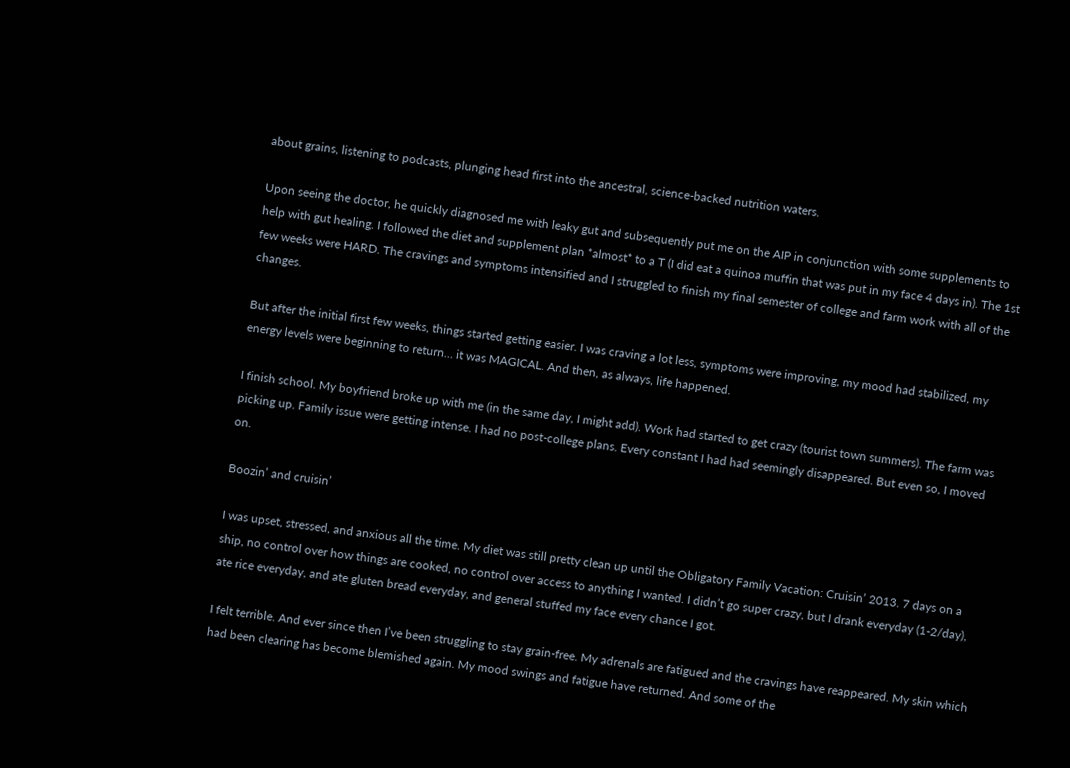about grains, listening to podcasts, plunging head first into the ancestral, science-backed nutrition waters.

Upon seeing the doctor, he quickly diagnosed me with leaky gut and subsequently put me on the AIP in conjunction with some supplements to help with gut healing. I followed the diet and supplement plan *almost* to a T (I did eat a quinoa muffin that was put in my face 4 days in). The 1st few weeks were HARD. The cravings and symptoms intensified and I struggled to finish my final semester of college and farm work with all of the changes.

But after the initial first few weeks, things started getting easier. I was craving a lot less, symptoms were improving, my mood had stabilized, my energy levels were beginning to return… it was MAGICAL. And then, as always, life happened.

I finish school. My boyfriend broke up with me (in the same day, I might add). Work had started to get crazy (tourist town summers). The farm was picking up. Family issue were getting intense. I had no post-college plans. Every constant I had had seemingly disappeared. But even so, I moved on.

Boozin’ and cruisin’

I was upset, stressed, and anxious all the time. My diet was still pretty clean up until the Obligatory Family Vacation: Cruisin’ 2013. 7 days on a ship, no control over how things are cooked, no control over access to anything I wanted. I didn’t go super crazy, but I drank everyday (1-2/day), ate rice everyday, and ate gluten bread everyday, and general stuffed my face every chance I got.

I felt terrible. And ever since then I’ve been struggling to stay grain-free. My adrenals are fatigued and the cravings have reappeared. My skin which had been clearing has become blemished again. My mood swings and fatigue have returned. And some of the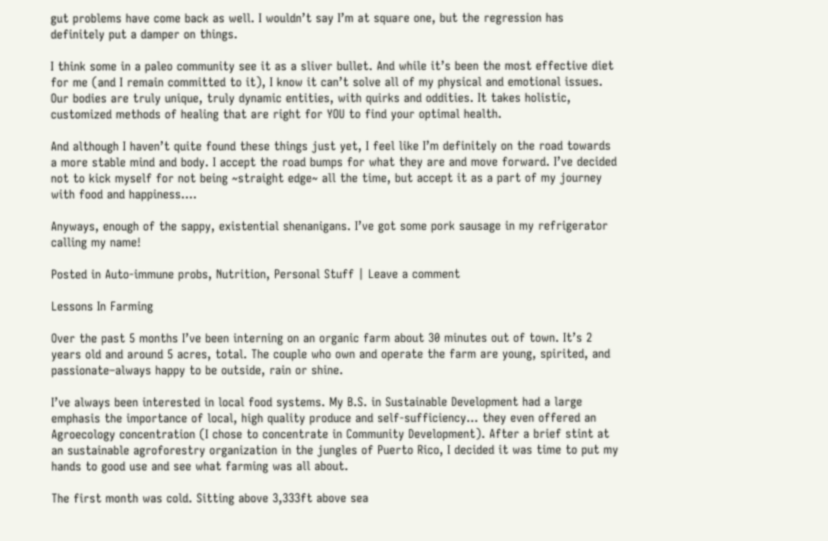gut problems have come back as well. I wouldn’t say I’m at square one, but the regression has definitely put a damper on things.

I think some in a paleo community see it as a sliver bullet. And while it’s been the most effective diet for me (and I remain committed to it), I know it can’t solve all of my physical and emotional issues. Our bodies are truly unique, truly dynamic entities, with quirks and oddities. It takes holistic, customized methods of healing that are right for YOU to find your optimal health.

And although I haven’t quite found these things just yet, I feel like I’m definitely on the road towards a more stable mind and body. I accept the road bumps for what they are and move forward. I’ve decided not to kick myself for not being ~straight edge~ all the time, but accept it as a part of my journey with food and happiness….

Anyways, enough of the sappy, existential shenanigans. I’ve got some pork sausage in my refrigerator calling my name!

Posted in Auto-immune probs, Nutrition, Personal Stuff | Leave a comment

Lessons In Farming

Over the past 5 months I’ve been interning on an organic farm about 30 minutes out of town. It’s 2 years old and around 5 acres, total. The couple who own and operate the farm are young, spirited, and passionate–always happy to be outside, rain or shine.

I’ve always been interested in local food systems. My B.S. in Sustainable Development had a large emphasis the importance of local, high quality produce and self-sufficiency… they even offered an Agroecology concentration (I chose to concentrate in Community Development). After a brief stint at an sustainable agroforestry organization in the jungles of Puerto Rico, I decided it was time to put my hands to good use and see what farming was all about.

The first month was cold. Sitting above 3,333ft above sea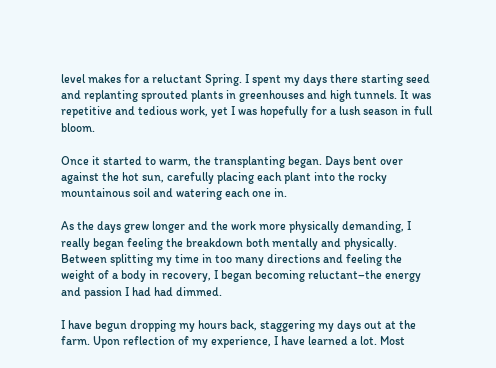level makes for a reluctant Spring. I spent my days there starting seed and replanting sprouted plants in greenhouses and high tunnels. It was repetitive and tedious work, yet I was hopefully for a lush season in full bloom.

Once it started to warm, the transplanting began. Days bent over against the hot sun, carefully placing each plant into the rocky mountainous soil and watering each one in.

As the days grew longer and the work more physically demanding, I really began feeling the breakdown both mentally and physically. Between splitting my time in too many directions and feeling the weight of a body in recovery, I began becoming reluctant–the energy and passion I had had dimmed.

I have begun dropping my hours back, staggering my days out at the farm. Upon reflection of my experience, I have learned a lot. Most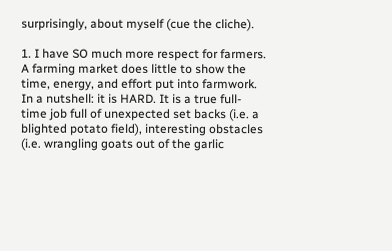surprisingly, about myself (cue the cliche).

1. I have SO much more respect for farmers. A farming market does little to show the time, energy, and effort put into farmwork. In a nutshell: it is HARD. It is a true full-time job full of unexpected set backs (i.e. a blighted potato field), interesting obstacles (i.e. wrangling goats out of the garlic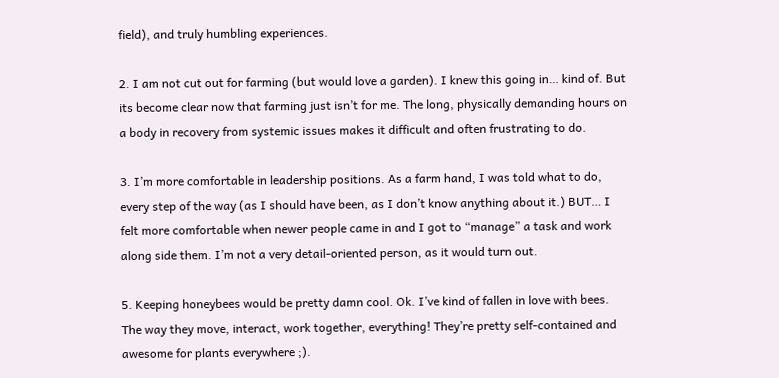field), and truly humbling experiences.

2. I am not cut out for farming (but would love a garden). I knew this going in… kind of. But its become clear now that farming just isn’t for me. The long, physically demanding hours on a body in recovery from systemic issues makes it difficult and often frustrating to do.

3. I’m more comfortable in leadership positions. As a farm hand, I was told what to do, every step of the way (as I should have been, as I don’t know anything about it.) BUT… I felt more comfortable when newer people came in and I got to “manage” a task and work along side them. I’m not a very detail-oriented person, as it would turn out.

5. Keeping honeybees would be pretty damn cool. Ok. I’ve kind of fallen in love with bees. The way they move, interact, work together, everything! They’re pretty self-contained and awesome for plants everywhere ;).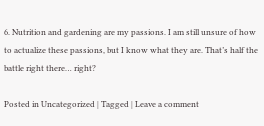6. Nutrition and gardening are my passions. I am still unsure of how to actualize these passions, but I know what they are. That’s half the battle right there… right?

Posted in Uncategorized | Tagged | Leave a comment